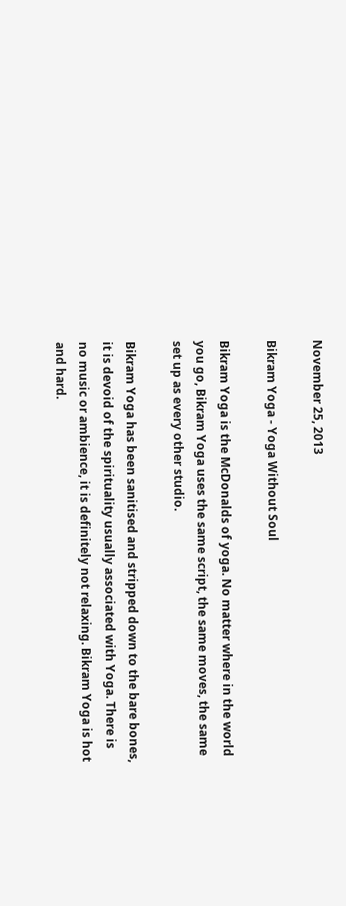November 25, 2013

Bikram Yoga - Yoga Without Soul

Bikram Yoga is the McDonalds of yoga. No matter where in the world you go, Bikram Yoga uses the same script, the same moves, the same set up as every other studio.

Bikram Yoga has been sanitised and stripped down to the bare bones, it is devoid of the spirituality usually associated with Yoga. There is no music or ambience, it is definitely not relaxing. Bikram Yoga is hot and hard.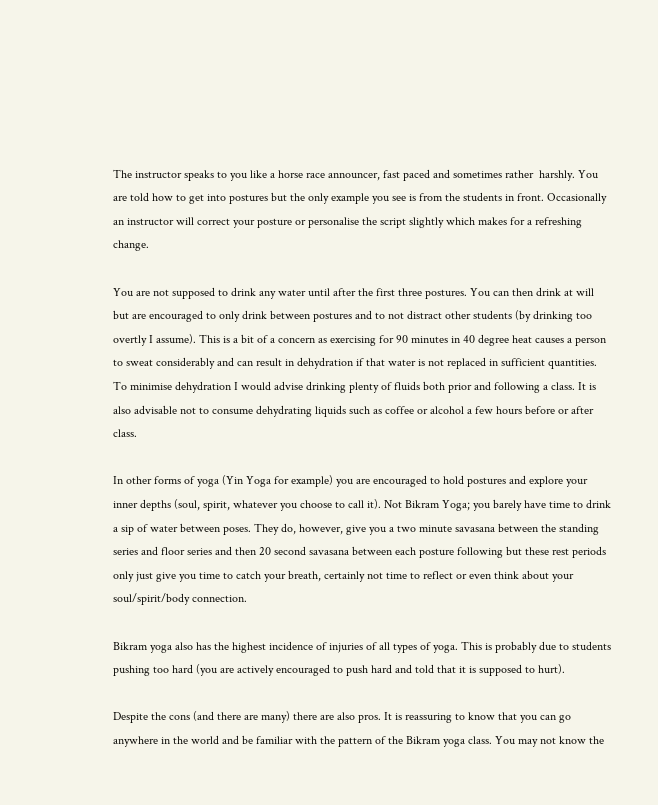The instructor speaks to you like a horse race announcer, fast paced and sometimes rather  harshly. You are told how to get into postures but the only example you see is from the students in front. Occasionally an instructor will correct your posture or personalise the script slightly which makes for a refreshing change.

You are not supposed to drink any water until after the first three postures. You can then drink at will but are encouraged to only drink between postures and to not distract other students (by drinking too overtly I assume). This is a bit of a concern as exercising for 90 minutes in 40 degree heat causes a person to sweat considerably and can result in dehydration if that water is not replaced in sufficient quantities. To minimise dehydration I would advise drinking plenty of fluids both prior and following a class. It is also advisable not to consume dehydrating liquids such as coffee or alcohol a few hours before or after class.

In other forms of yoga (Yin Yoga for example) you are encouraged to hold postures and explore your inner depths (soul, spirit, whatever you choose to call it). Not Bikram Yoga; you barely have time to drink a sip of water between poses. They do, however, give you a two minute savasana between the standing series and floor series and then 20 second savasana between each posture following but these rest periods only just give you time to catch your breath, certainly not time to reflect or even think about your soul/spirit/body connection.

Bikram yoga also has the highest incidence of injuries of all types of yoga. This is probably due to students pushing too hard (you are actively encouraged to push hard and told that it is supposed to hurt).

Despite the cons (and there are many) there are also pros. It is reassuring to know that you can go anywhere in the world and be familiar with the pattern of the Bikram yoga class. You may not know the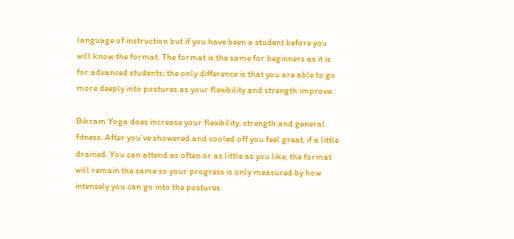language of instruction but if you have been a student before you will know the format. The format is the same for beginners as it is for advanced students; the only difference is that you are able to go more deeply into postures as your flexibility and strength improve.

Bikram Yoga does increase your flexibility, strength and general fitness. After you’ve showered and cooled off you feel great, if a little drained. You can attend as often or as little as you like, the format will remain the same so your progress is only measured by how intensely you can go into the postures.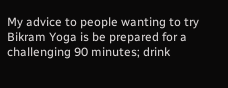My advice to people wanting to try Bikram Yoga is be prepared for a challenging 90 minutes; drink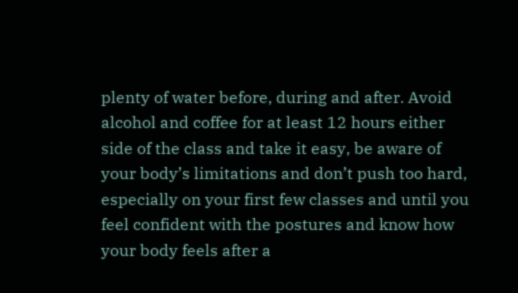plenty of water before, during and after. Avoid alcohol and coffee for at least 12 hours either side of the class and take it easy, be aware of your body’s limitations and don’t push too hard, especially on your first few classes and until you feel confident with the postures and know how your body feels after a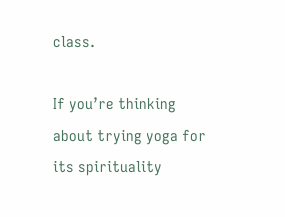class.

If you’re thinking about trying yoga for its spirituality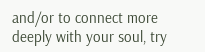and/or to connect more deeply with your soul, try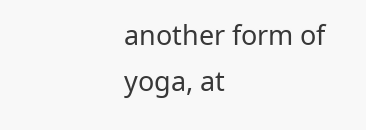another form of yoga, at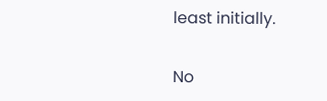least initially.

No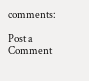comments:

Post a Comment